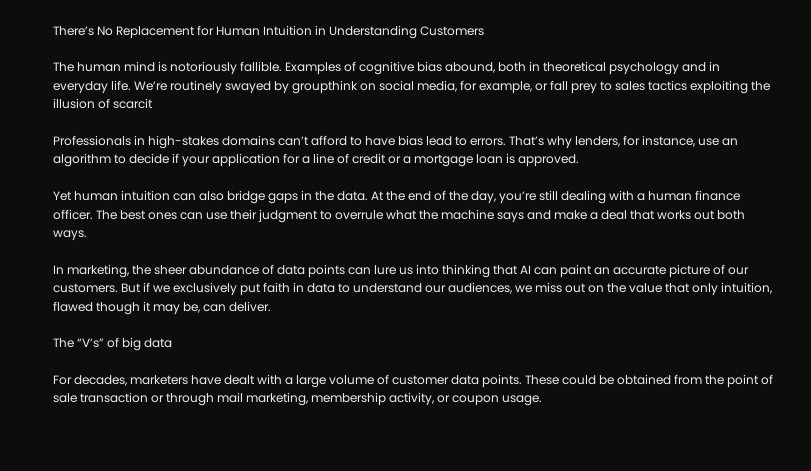There’s No Replacement for Human Intuition in Understanding Customers

The human mind is notoriously fallible. Examples of cognitive bias abound, both in theoretical psychology and in everyday life. We’re routinely swayed by groupthink on social media, for example, or fall prey to sales tactics exploiting the illusion of scarcit

Professionals in high-stakes domains can’t afford to have bias lead to errors. That’s why lenders, for instance, use an algorithm to decide if your application for a line of credit or a mortgage loan is approved.

Yet human intuition can also bridge gaps in the data. At the end of the day, you’re still dealing with a human finance officer. The best ones can use their judgment to overrule what the machine says and make a deal that works out both ways.

In marketing, the sheer abundance of data points can lure us into thinking that AI can paint an accurate picture of our customers. But if we exclusively put faith in data to understand our audiences, we miss out on the value that only intuition, flawed though it may be, can deliver.

The “V’s” of big data

For decades, marketers have dealt with a large volume of customer data points. These could be obtained from the point of sale transaction or through mail marketing, membership activity, or coupon usage.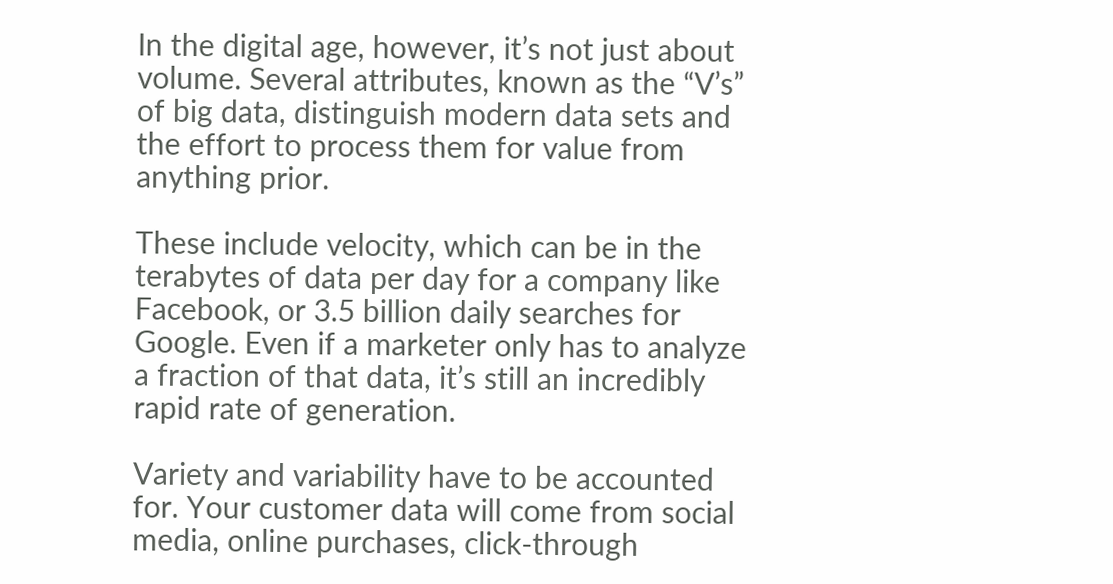In the digital age, however, it’s not just about volume. Several attributes, known as the “V’s” of big data, distinguish modern data sets and the effort to process them for value from anything prior.

These include velocity, which can be in the terabytes of data per day for a company like Facebook, or 3.5 billion daily searches for Google. Even if a marketer only has to analyze a fraction of that data, it’s still an incredibly rapid rate of generation.

Variety and variability have to be accounted for. Your customer data will come from social media, online purchases, click-through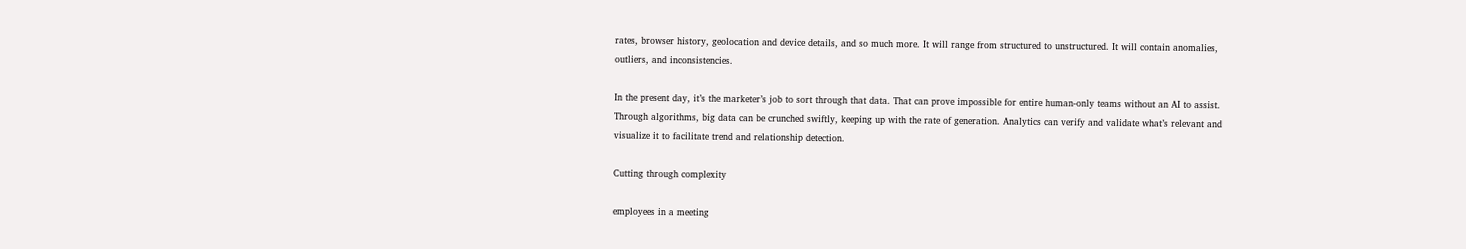rates, browser history, geolocation and device details, and so much more. It will range from structured to unstructured. It will contain anomalies, outliers, and inconsistencies.

In the present day, it’s the marketer’s job to sort through that data. That can prove impossible for entire human-only teams without an AI to assist. Through algorithms, big data can be crunched swiftly, keeping up with the rate of generation. Analytics can verify and validate what’s relevant and visualize it to facilitate trend and relationship detection.

Cutting through complexity

employees in a meeting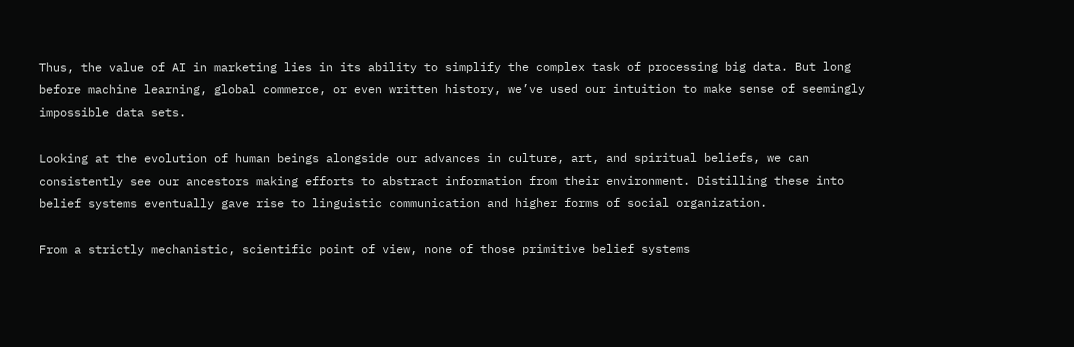Thus, the value of AI in marketing lies in its ability to simplify the complex task of processing big data. But long before machine learning, global commerce, or even written history, we’ve used our intuition to make sense of seemingly impossible data sets.

Looking at the evolution of human beings alongside our advances in culture, art, and spiritual beliefs, we can consistently see our ancestors making efforts to abstract information from their environment. Distilling these into belief systems eventually gave rise to linguistic communication and higher forms of social organization.

From a strictly mechanistic, scientific point of view, none of those primitive belief systems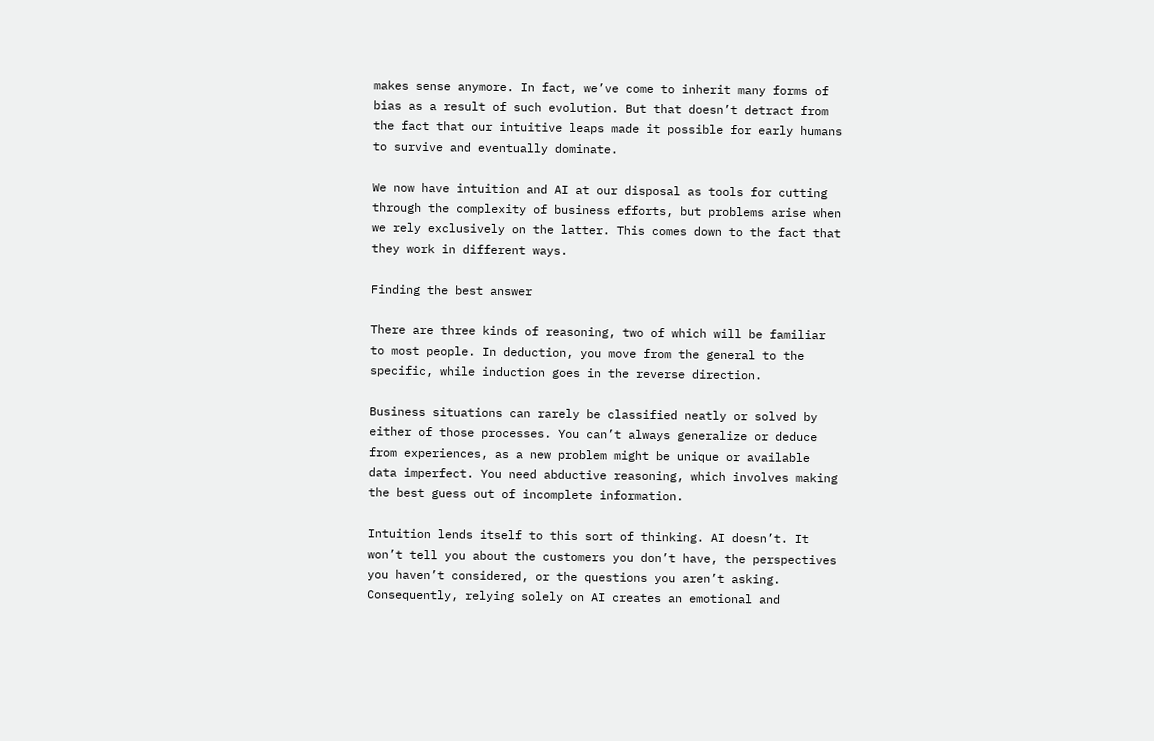makes sense anymore. In fact, we’ve come to inherit many forms of bias as a result of such evolution. But that doesn’t detract from the fact that our intuitive leaps made it possible for early humans to survive and eventually dominate.

We now have intuition and AI at our disposal as tools for cutting through the complexity of business efforts, but problems arise when we rely exclusively on the latter. This comes down to the fact that they work in different ways.

Finding the best answer

There are three kinds of reasoning, two of which will be familiar to most people. In deduction, you move from the general to the specific, while induction goes in the reverse direction.

Business situations can rarely be classified neatly or solved by either of those processes. You can’t always generalize or deduce from experiences, as a new problem might be unique or available data imperfect. You need abductive reasoning, which involves making the best guess out of incomplete information.

Intuition lends itself to this sort of thinking. AI doesn’t. It won’t tell you about the customers you don’t have, the perspectives you haven’t considered, or the questions you aren’t asking. Consequently, relying solely on AI creates an emotional and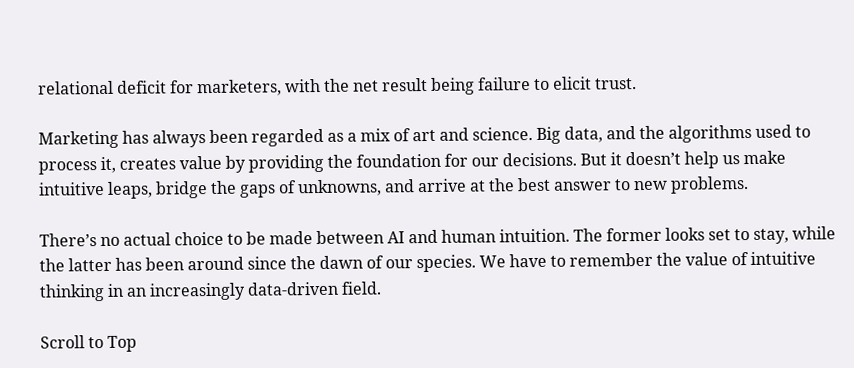relational deficit for marketers, with the net result being failure to elicit trust.

Marketing has always been regarded as a mix of art and science. Big data, and the algorithms used to process it, creates value by providing the foundation for our decisions. But it doesn’t help us make intuitive leaps, bridge the gaps of unknowns, and arrive at the best answer to new problems.

There’s no actual choice to be made between AI and human intuition. The former looks set to stay, while the latter has been around since the dawn of our species. We have to remember the value of intuitive thinking in an increasingly data-driven field.

Scroll to Top